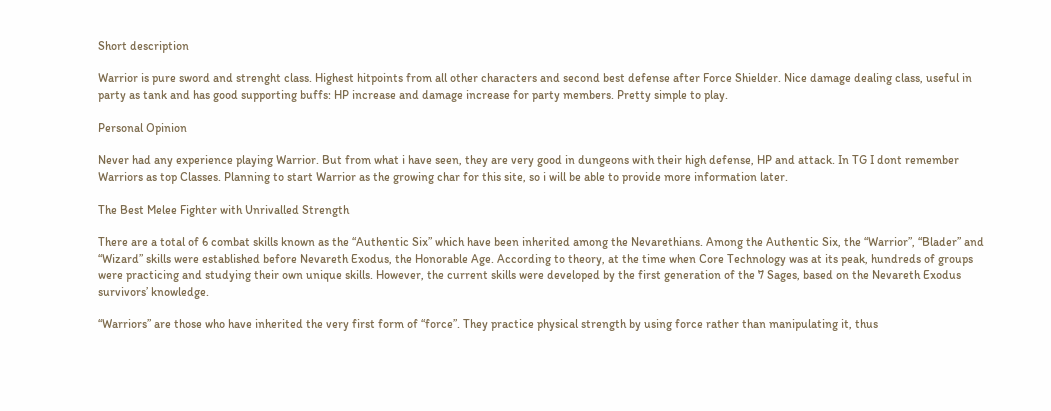Short description

Warrior is pure sword and strenght class. Highest hitpoints from all other characters and second best defense after Force Shielder. Nice damage dealing class, useful in party as tank and has good supporting buffs: HP increase and damage increase for party members. Pretty simple to play.

Personal Opinion

Never had any experience playing Warrior. But from what i have seen, they are very good in dungeons with their high defense, HP and attack. In TG I dont remember Warriors as top Classes. Planning to start Warrior as the growing char for this site, so i will be able to provide more information later.

The Best Melee Fighter with Unrivalled Strength

There are a total of 6 combat skills known as the “Authentic Six” which have been inherited among the Nevarethians. Among the Authentic Six, the “Warrior”, “Blader” and “Wizard” skills were established before Nevareth Exodus, the Honorable Age. According to theory, at the time when Core Technology was at its peak, hundreds of groups were practicing and studying their own unique skills. However, the current skills were developed by the first generation of the 7 Sages, based on the Nevareth Exodus survivors’ knowledge.

“Warriors” are those who have inherited the very first form of “force”. They practice physical strength by using force rather than manipulating it, thus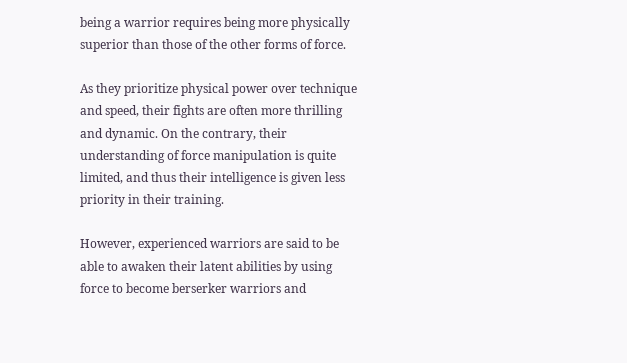being a warrior requires being more physically superior than those of the other forms of force.

As they prioritize physical power over technique and speed, their fights are often more thrilling and dynamic. On the contrary, their understanding of force manipulation is quite limited, and thus their intelligence is given less priority in their training.

However, experienced warriors are said to be able to awaken their latent abilities by using force to become berserker warriors and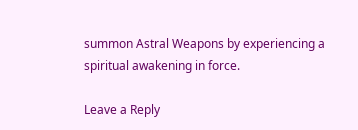summon Astral Weapons by experiencing a spiritual awakening in force.

Leave a Reply